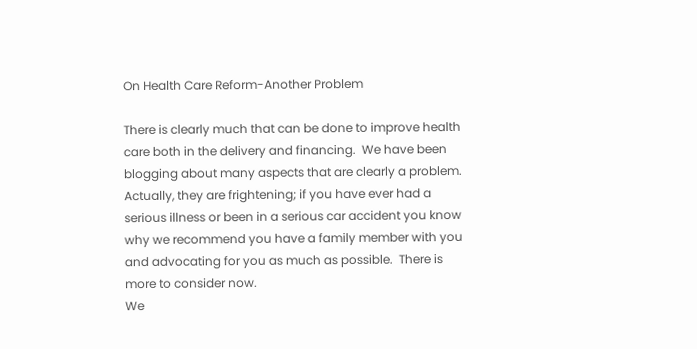On Health Care Reform-Another Problem

There is clearly much that can be done to improve health care both in the delivery and financing.  We have been blogging about many aspects that are clearly a problem.  Actually, they are frightening; if you have ever had a serious illness or been in a serious car accident you know why we recommend you have a family member with you and advocating for you as much as possible.  There is more to consider now.
We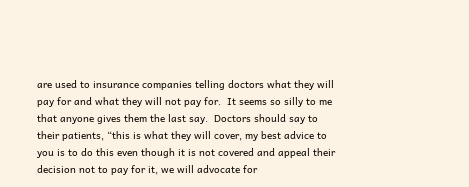are used to insurance companies telling doctors what they will pay for and what they will not pay for.  It seems so silly to me that anyone gives them the last say.  Doctors should say to their patients, “this is what they will cover, my best advice to you is to do this even though it is not covered and appeal their decision not to pay for it, we will advocate for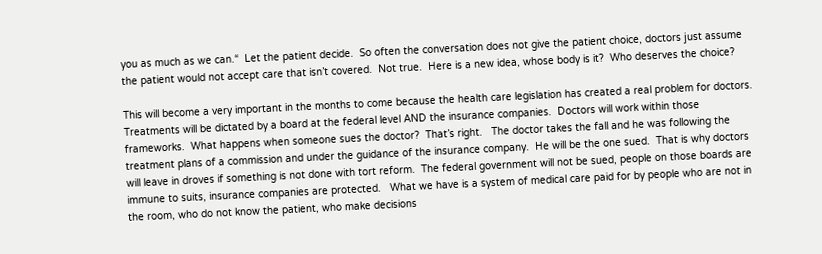you as much as we can.“  Let the patient decide.  So often the conversation does not give the patient choice, doctors just assume the patient would not accept care that isn’t covered.  Not true.  Here is a new idea, whose body is it?  Who deserves the choice?

This will become a very important in the months to come because the health care legislation has created a real problem for doctors.   Treatments will be dictated by a board at the federal level AND the insurance companies.  Doctors will work within those frameworks.  What happens when someone sues the doctor?  That’s right.   The doctor takes the fall and he was following the treatment plans of a commission and under the guidance of the insurance company.  He will be the one sued.  That is why doctors will leave in droves if something is not done with tort reform.  The federal government will not be sued, people on those boards are immune to suits, insurance companies are protected.   What we have is a system of medical care paid for by people who are not in the room, who do not know the patient, who make decisions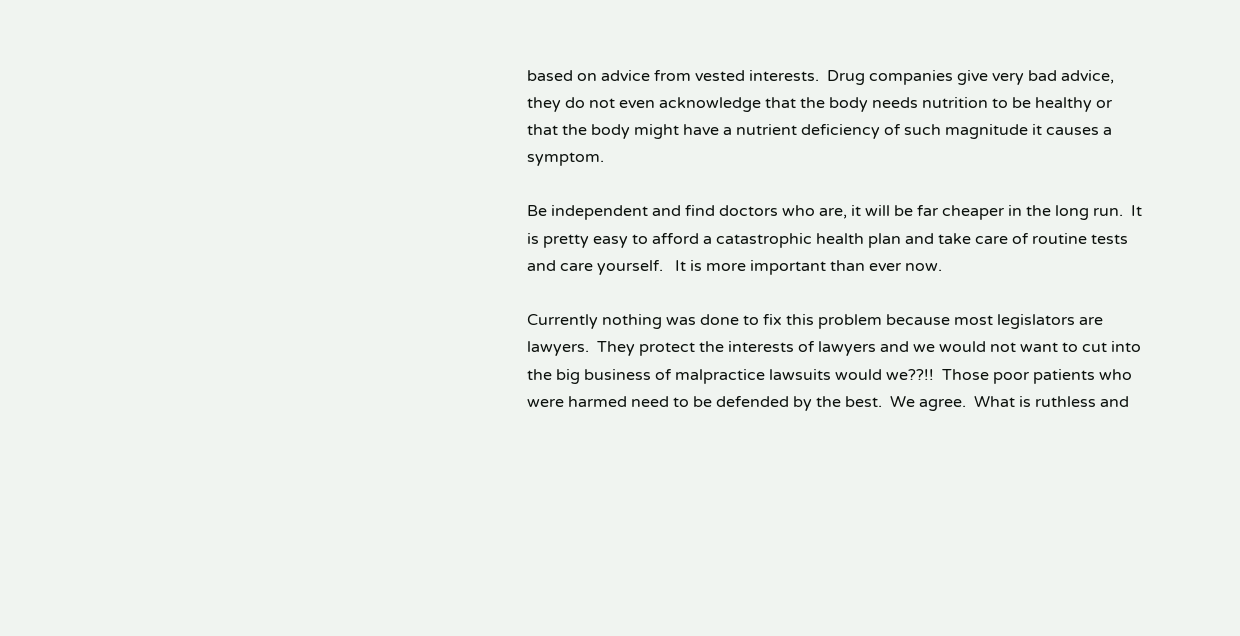based on advice from vested interests.  Drug companies give very bad advice, they do not even acknowledge that the body needs nutrition to be healthy or that the body might have a nutrient deficiency of such magnitude it causes a symptom.

Be independent and find doctors who are, it will be far cheaper in the long run.  It is pretty easy to afford a catastrophic health plan and take care of routine tests and care yourself.   It is more important than ever now.

Currently nothing was done to fix this problem because most legislators are lawyers.  They protect the interests of lawyers and we would not want to cut into the big business of malpractice lawsuits would we??!!  Those poor patients who were harmed need to be defended by the best.  We agree.  What is ruthless and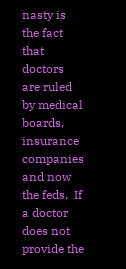nasty is the fact that doctors are ruled by medical boards, insurance companies and now the feds.  If a doctor does not provide the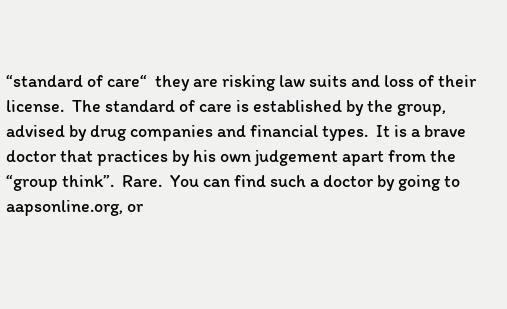“standard of care“  they are risking law suits and loss of their license.  The standard of care is established by the group, advised by drug companies and financial types.  It is a brave doctor that practices by his own judgement apart from the “group think”.  Rare.  You can find such a doctor by going to aapsonline.org, or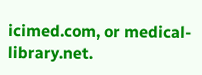icimed.com, or medical-library.net.